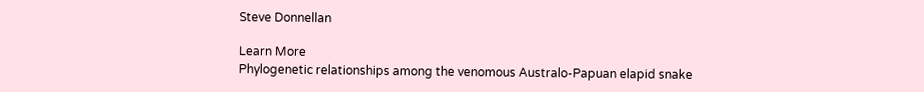Steve Donnellan

Learn More
Phylogenetic relationships among the venomous Australo-Papuan elapid snake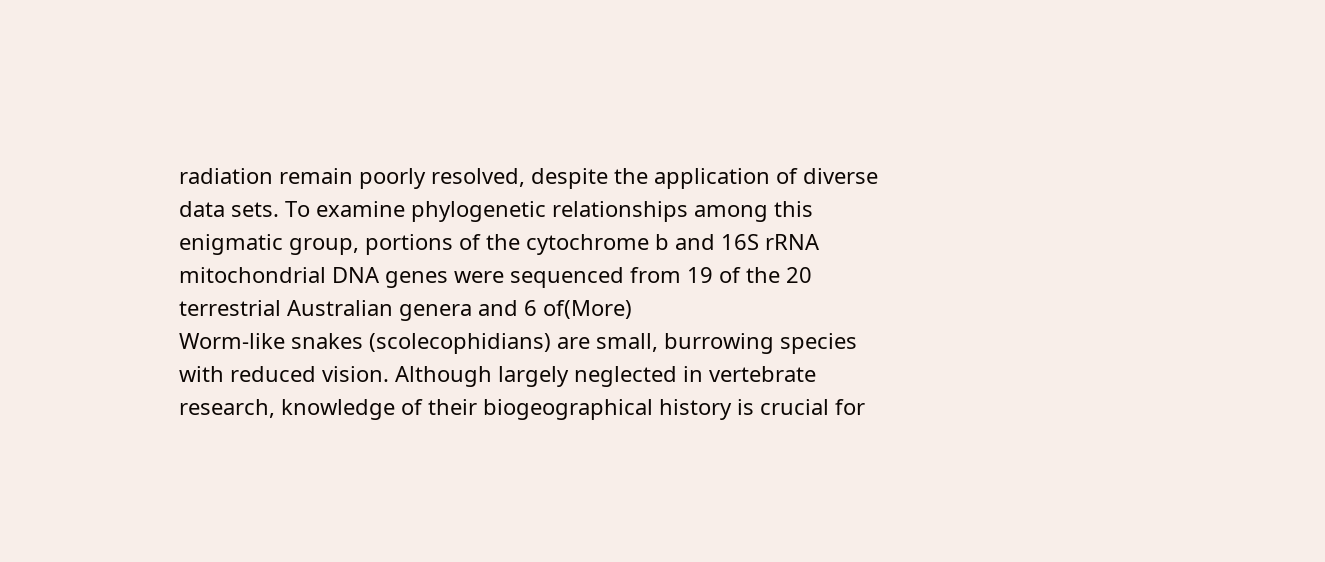radiation remain poorly resolved, despite the application of diverse data sets. To examine phylogenetic relationships among this enigmatic group, portions of the cytochrome b and 16S rRNA mitochondrial DNA genes were sequenced from 19 of the 20 terrestrial Australian genera and 6 of(More)
Worm-like snakes (scolecophidians) are small, burrowing species with reduced vision. Although largely neglected in vertebrate research, knowledge of their biogeographical history is crucial for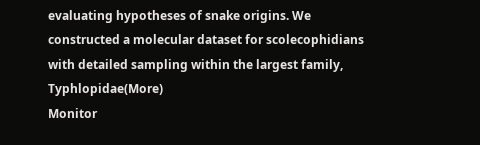evaluating hypotheses of snake origins. We constructed a molecular dataset for scolecophidians with detailed sampling within the largest family, Typhlopidae(More)
Monitor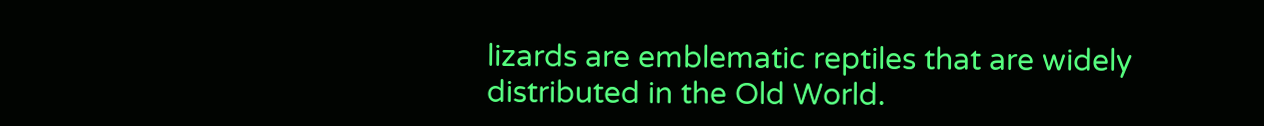lizards are emblematic reptiles that are widely distributed in the Old World.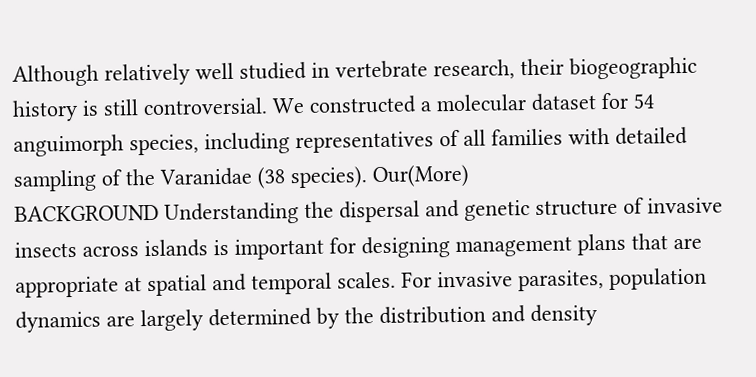Although relatively well studied in vertebrate research, their biogeographic history is still controversial. We constructed a molecular dataset for 54 anguimorph species, including representatives of all families with detailed sampling of the Varanidae (38 species). Our(More)
BACKGROUND Understanding the dispersal and genetic structure of invasive insects across islands is important for designing management plans that are appropriate at spatial and temporal scales. For invasive parasites, population dynamics are largely determined by the distribution and density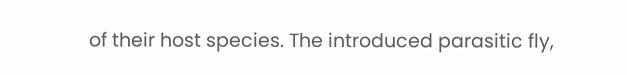of their host species. The introduced parasitic fly,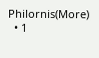Philornis(More)
  • 1